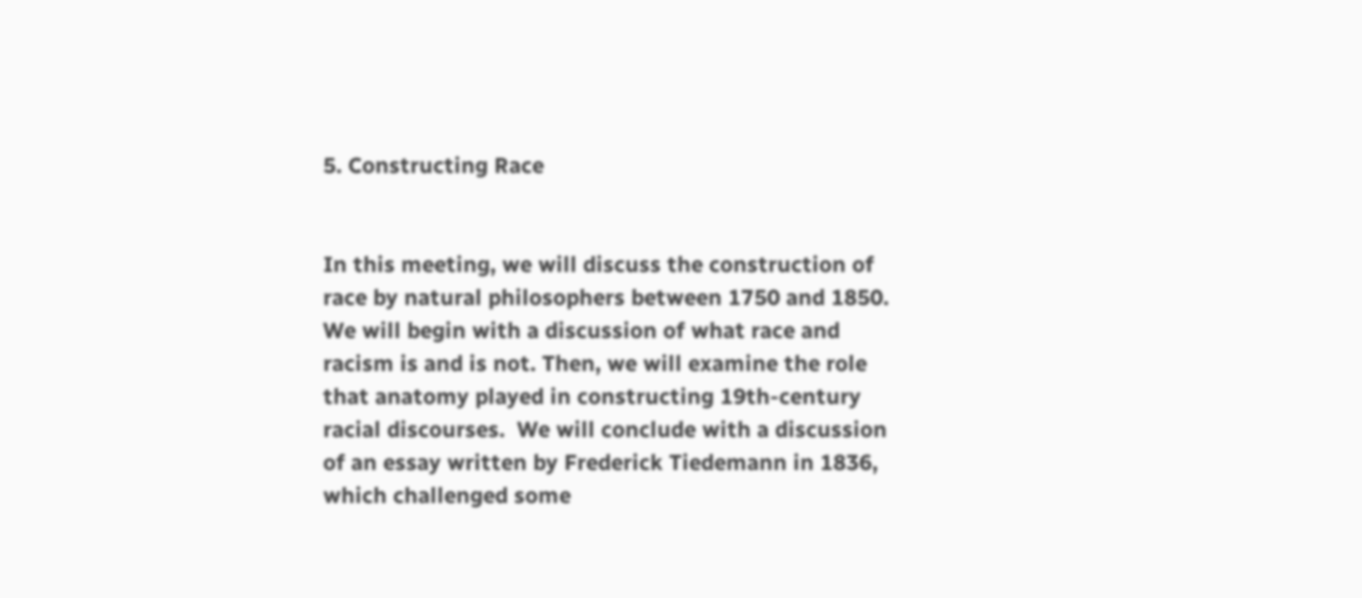5. Constructing Race


In this meeting, we will discuss the construction of race by natural philosophers between 1750 and 1850.  We will begin with a discussion of what race and racism is and is not. Then, we will examine the role that anatomy played in constructing 19th-century racial discourses.  We will conclude with a discussion of an essay written by Frederick Tiedemann in 1836, which challenged some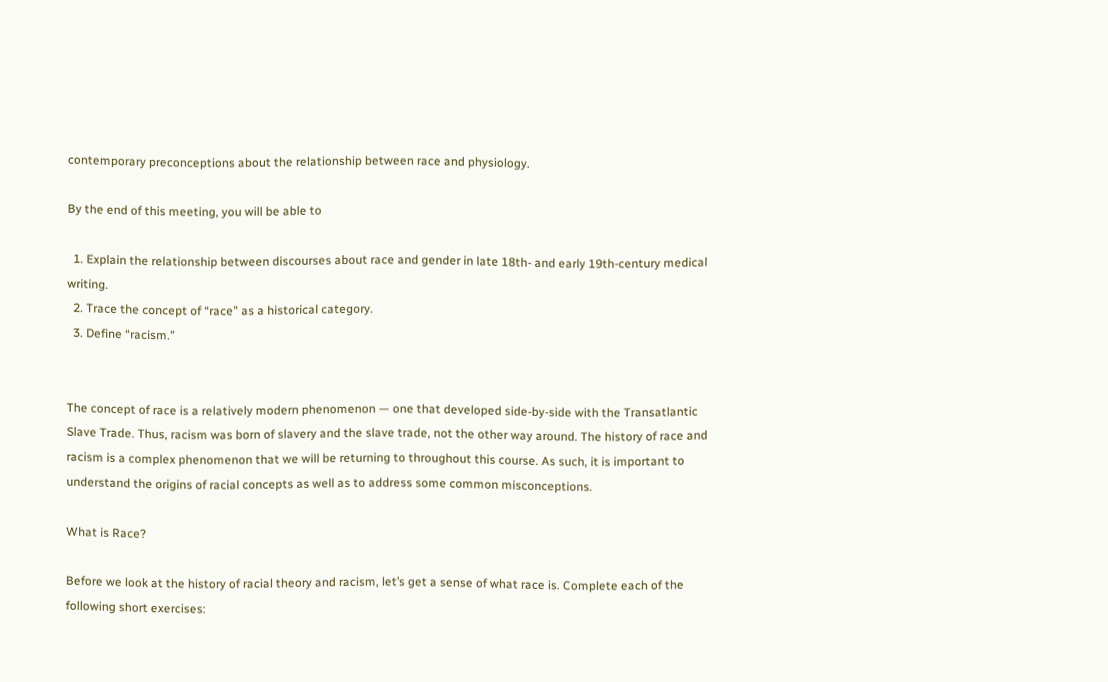contemporary preconceptions about the relationship between race and physiology.

By the end of this meeting, you will be able to

  1. Explain the relationship between discourses about race and gender in late 18th- and early 19th-century medical writing.
  2. Trace the concept of “race” as a historical category.
  3. Define “racism.”


The concept of race is a relatively modern phenomenon — one that developed side-by-side with the Transatlantic Slave Trade. Thus, racism was born of slavery and the slave trade, not the other way around. The history of race and racism is a complex phenomenon that we will be returning to throughout this course. As such, it is important to understand the origins of racial concepts as well as to address some common misconceptions.

What is Race?

Before we look at the history of racial theory and racism, let’s get a sense of what race is. Complete each of the following short exercises: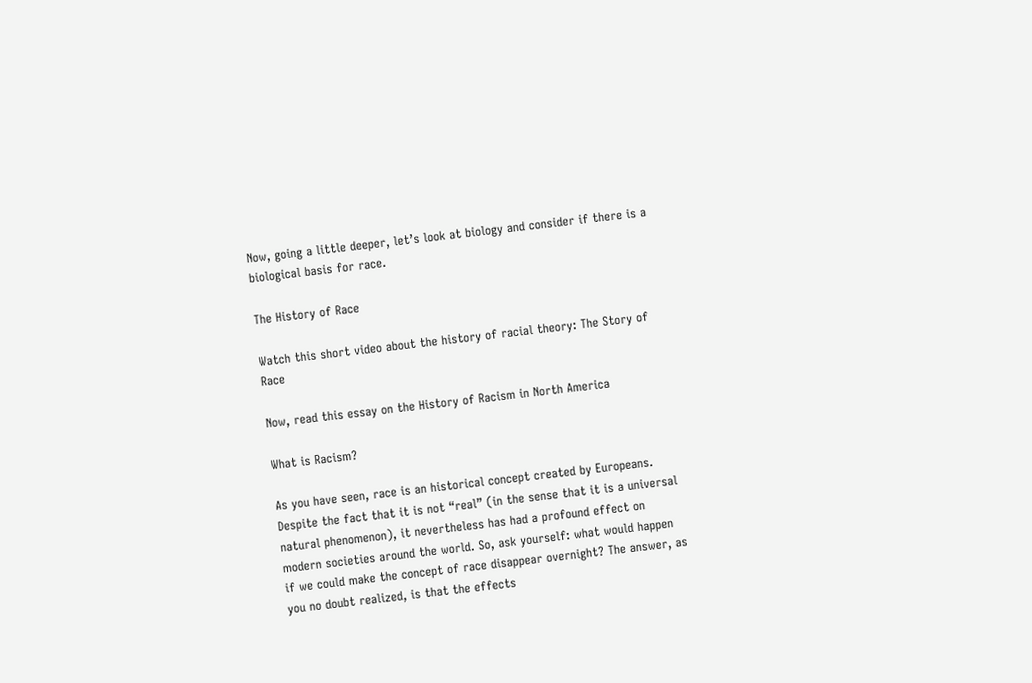Now, going a little deeper, let’s look at biology and consider if there is a biological basis for race.

The History of Race

Watch this short video about the history of racial theory: The Story of Race

Now, read this essay on the History of Racism in North America

What is Racism?

As you have seen, race is an historical concept created by Europeans. Despite the fact that it is not “real” (in the sense that it is a universal natural phenomenon), it nevertheless has had a profound effect on modern societies around the world. So, ask yourself: what would happen if we could make the concept of race disappear overnight? The answer, as you no doubt realized, is that the effects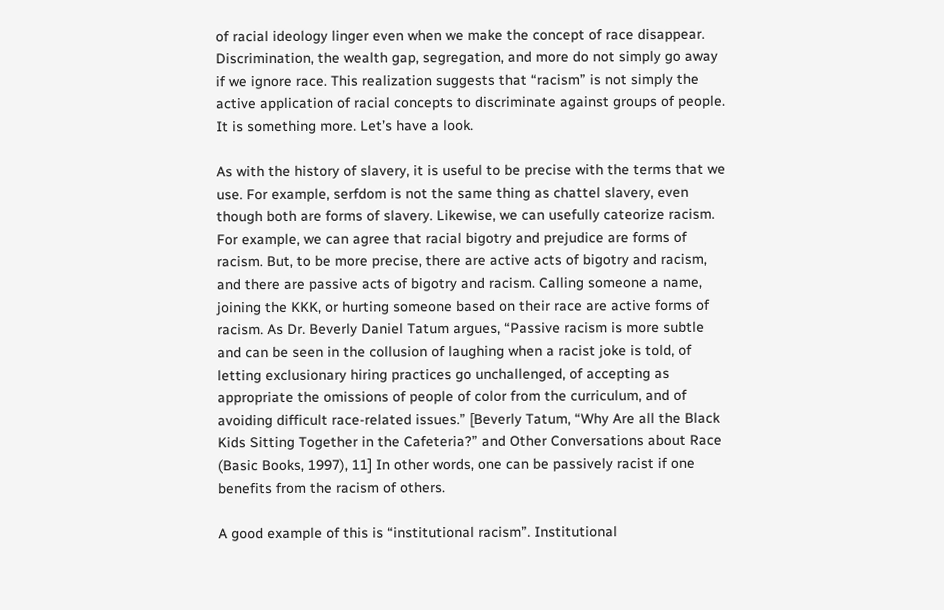of racial ideology linger even when we make the concept of race disappear. Discrimination, the wealth gap, segregation, and more do not simply go away if we ignore race. This realization suggests that “racism” is not simply the active application of racial concepts to discriminate against groups of people. It is something more. Let’s have a look.

As with the history of slavery, it is useful to be precise with the terms that we use. For example, serfdom is not the same thing as chattel slavery, even though both are forms of slavery. Likewise, we can usefully cateorize racism. For example, we can agree that racial bigotry and prejudice are forms of racism. But, to be more precise, there are active acts of bigotry and racism, and there are passive acts of bigotry and racism. Calling someone a name, joining the KKK, or hurting someone based on their race are active forms of racism. As Dr. Beverly Daniel Tatum argues, “Passive racism is more subtle and can be seen in the collusion of laughing when a racist joke is told, of letting exclusionary hiring practices go unchallenged, of accepting as appropriate the omissions of people of color from the curriculum, and of avoiding difficult race-related issues.” [Beverly Tatum, “Why Are all the Black Kids Sitting Together in the Cafeteria?” and Other Conversations about Race (Basic Books, 1997), 11] In other words, one can be passively racist if one benefits from the racism of others.

A good example of this is “institutional racism”. Institutional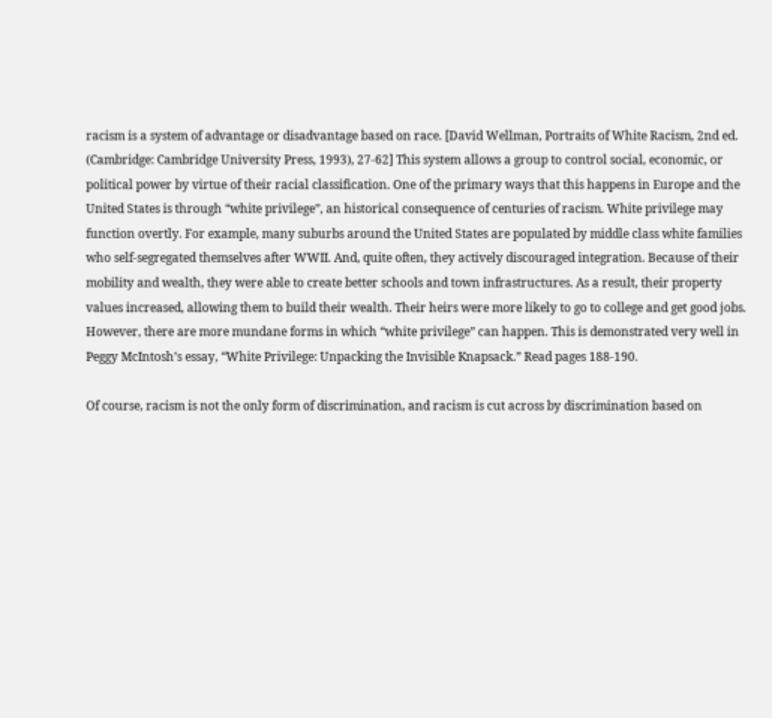racism is a system of advantage or disadvantage based on race. [David Wellman, Portraits of White Racism, 2nd ed. (Cambridge: Cambridge University Press, 1993), 27-62] This system allows a group to control social, economic, or political power by virtue of their racial classification. One of the primary ways that this happens in Europe and the United States is through “white privilege”, an historical consequence of centuries of racism. White privilege may function overtly. For example, many suburbs around the United States are populated by middle class white families who self-segregated themselves after WWII. And, quite often, they actively discouraged integration. Because of their mobility and wealth, they were able to create better schools and town infrastructures. As a result, their property values increased, allowing them to build their wealth. Their heirs were more likely to go to college and get good jobs. However, there are more mundane forms in which “white privilege” can happen. This is demonstrated very well in Peggy McIntosh’s essay, “White Privilege: Unpacking the Invisible Knapsack.” Read pages 188-190.

Of course, racism is not the only form of discrimination, and racism is cut across by discrimination based on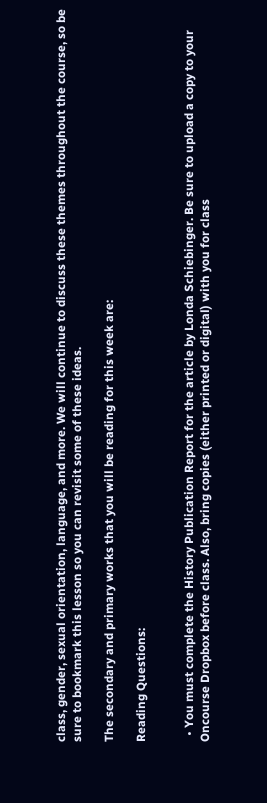class, gender, sexual orientation, language, and more. We will continue to discuss these themes throughout the course, so be sure to bookmark this lesson so you can revisit some of these ideas.

The secondary and primary works that you will be reading for this week are:

Reading Questions:


  • You must complete the History Publication Report for the article by Londa Schiebinger. Be sure to upload a copy to your Oncourse Dropbox before class. Also, bring copies (either printed or digital) with you for class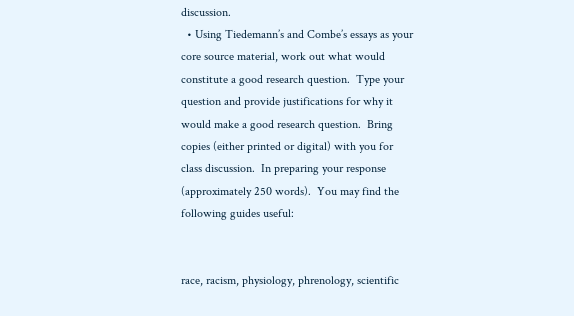discussion.
  • Using Tiedemann’s and Combe’s essays as your core source material, work out what would constitute a good research question.  Type your question and provide justifications for why it would make a good research question.  Bring copies (either printed or digital) with you for class discussion.  In preparing your response (approximately 250 words).  You may find the following guides useful:


race, racism, physiology, phrenology, scientific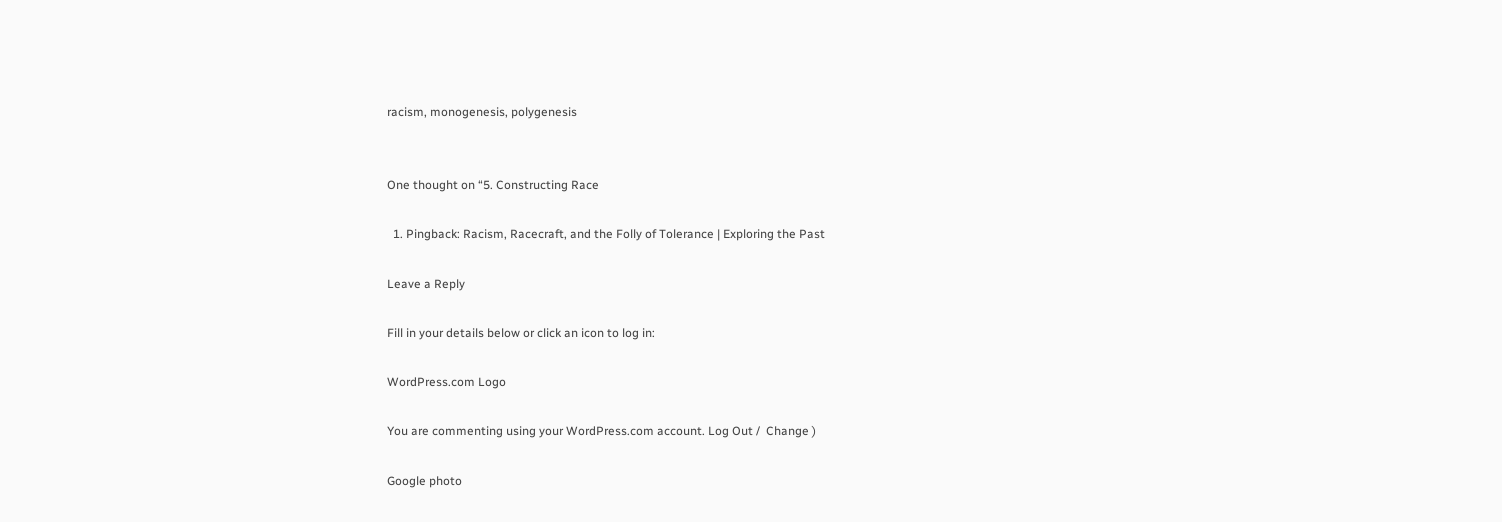racism, monogenesis, polygenesis


One thought on “5. Constructing Race

  1. Pingback: Racism, Racecraft, and the Folly of Tolerance | Exploring the Past

Leave a Reply

Fill in your details below or click an icon to log in:

WordPress.com Logo

You are commenting using your WordPress.com account. Log Out /  Change )

Google photo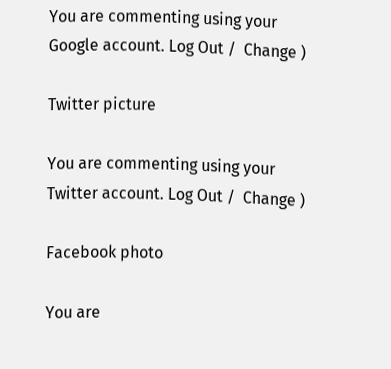You are commenting using your Google account. Log Out /  Change )

Twitter picture

You are commenting using your Twitter account. Log Out /  Change )

Facebook photo

You are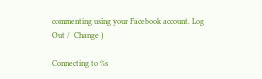commenting using your Facebook account. Log Out /  Change )

Connecting to %s